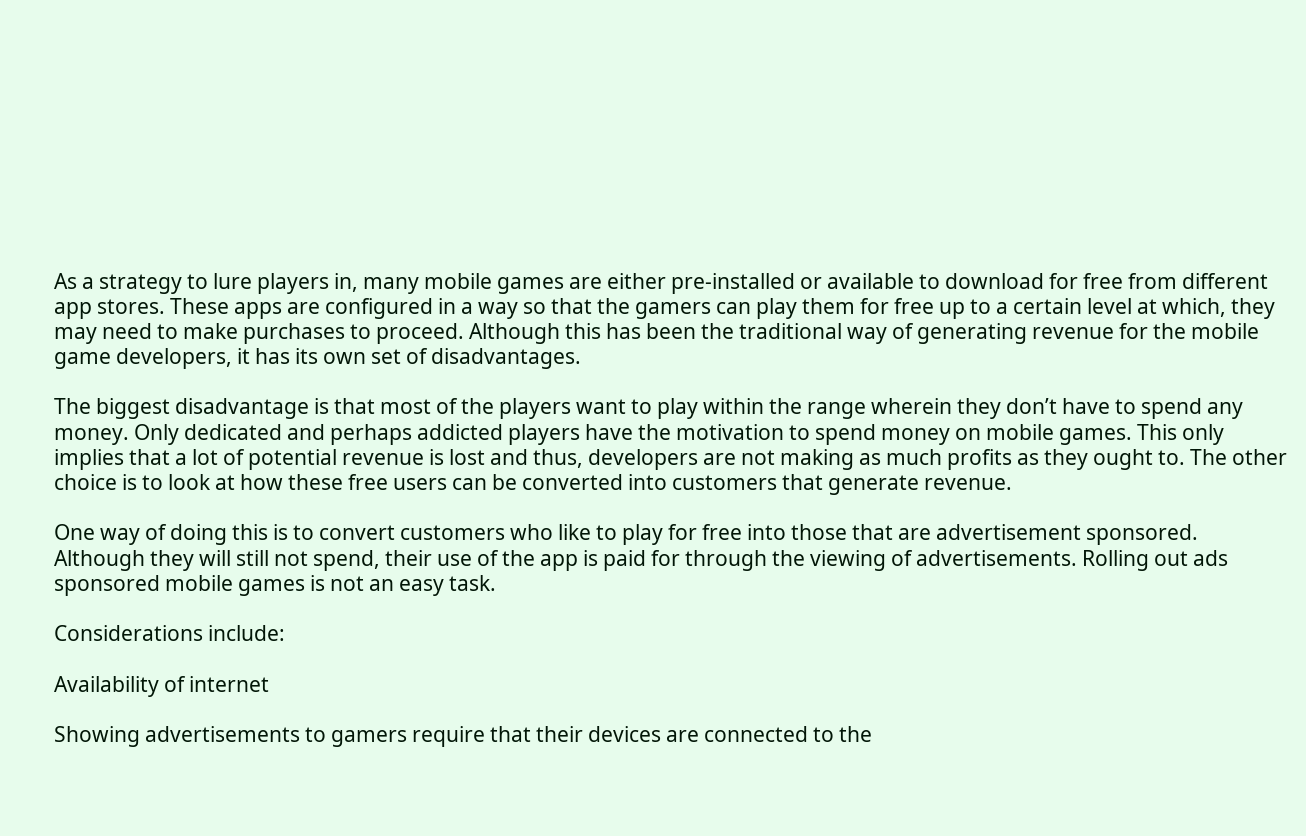As a strategy to lure players in, many mobile games are either pre-installed or available to download for free from different app stores. These apps are configured in a way so that the gamers can play them for free up to a certain level at which, they may need to make purchases to proceed. Although this has been the traditional way of generating revenue for the mobile game developers, it has its own set of disadvantages.

The biggest disadvantage is that most of the players want to play within the range wherein they don’t have to spend any money. Only dedicated and perhaps addicted players have the motivation to spend money on mobile games. This only implies that a lot of potential revenue is lost and thus, developers are not making as much profits as they ought to. The other choice is to look at how these free users can be converted into customers that generate revenue.

One way of doing this is to convert customers who like to play for free into those that are advertisement sponsored. Although they will still not spend, their use of the app is paid for through the viewing of advertisements. Rolling out ads sponsored mobile games is not an easy task.

Considerations include:

Availability of internet

Showing advertisements to gamers require that their devices are connected to the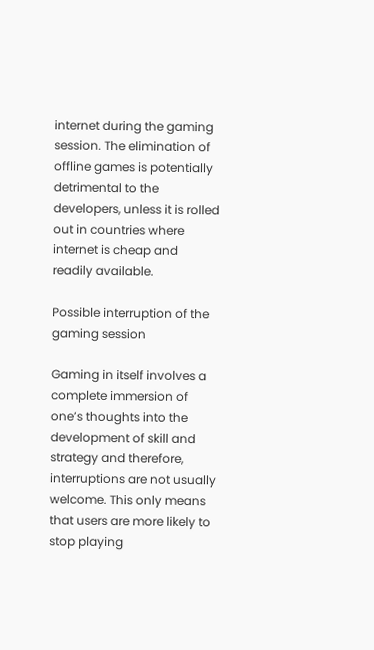internet during the gaming session. The elimination of offline games is potentially detrimental to the developers, unless it is rolled out in countries where internet is cheap and readily available.

Possible interruption of the gaming session

Gaming in itself involves a complete immersion of one’s thoughts into the development of skill and strategy and therefore, interruptions are not usually welcome. This only means that users are more likely to stop playing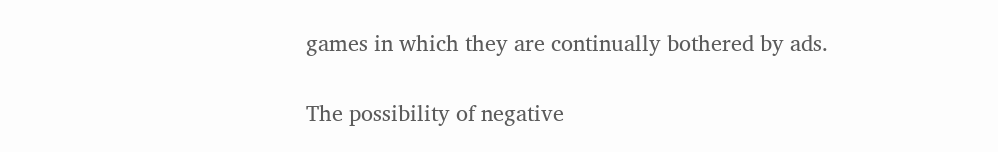games in which they are continually bothered by ads.

The possibility of negative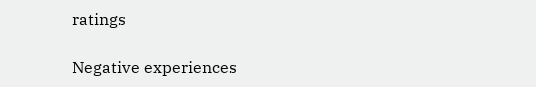ratings

Negative experiences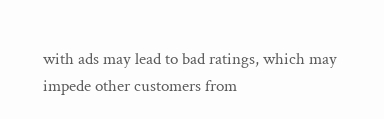with ads may lead to bad ratings, which may impede other customers from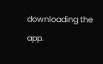downloading the app.